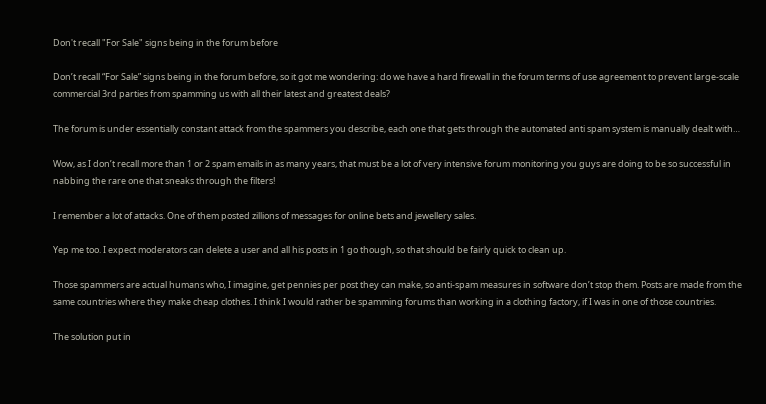Don't recall "For Sale" signs being in the forum before

Don’t recall “For Sale” signs being in the forum before, so it got me wondering: do we have a hard firewall in the forum terms of use agreement to prevent large-scale commercial 3rd parties from spamming us with all their latest and greatest deals?

The forum is under essentially constant attack from the spammers you describe, each one that gets through the automated anti spam system is manually dealt with…

Wow, as I don’t recall more than 1 or 2 spam emails in as many years, that must be a lot of very intensive forum monitoring you guys are doing to be so successful in nabbing the rare one that sneaks through the filters!

I remember a lot of attacks. One of them posted zillions of messages for online bets and jewellery sales.

Yep me too. I expect moderators can delete a user and all his posts in 1 go though, so that should be fairly quick to clean up.

Those spammers are actual humans who, I imagine, get pennies per post they can make, so anti-spam measures in software don’t stop them. Posts are made from the same countries where they make cheap clothes. I think I would rather be spamming forums than working in a clothing factory, if I was in one of those countries.

The solution put in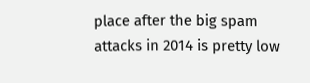place after the big spam attacks in 2014 is pretty low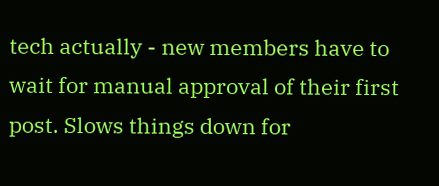tech actually - new members have to wait for manual approval of their first post. Slows things down for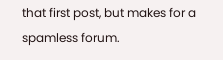that first post, but makes for a spamless forum.